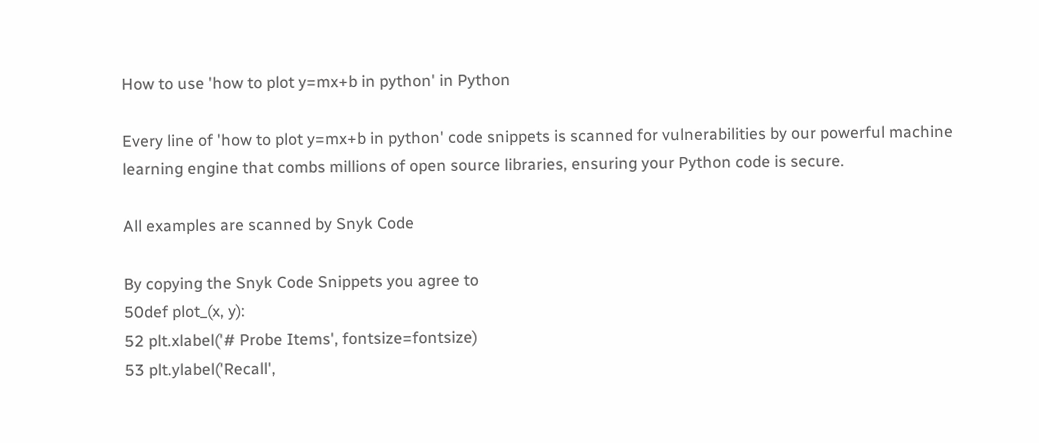How to use 'how to plot y=mx+b in python' in Python

Every line of 'how to plot y=mx+b in python' code snippets is scanned for vulnerabilities by our powerful machine learning engine that combs millions of open source libraries, ensuring your Python code is secure.

All examples are scanned by Snyk Code

By copying the Snyk Code Snippets you agree to
50def plot_(x, y):
52 plt.xlabel('# Probe Items', fontsize=fontsize)
53 plt.ylabel('Recall',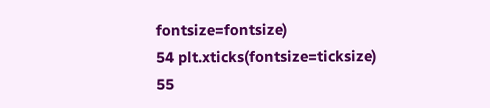fontsize=fontsize)
54 plt.xticks(fontsize=ticksize)
55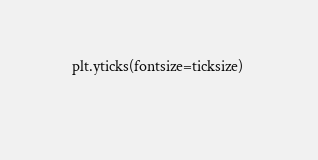plt.yticks(fontsize=ticksize)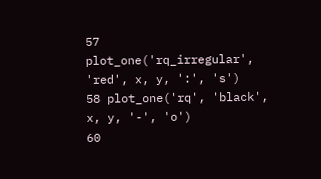57 plot_one('rq_irregular', 'red', x, y, ':', 's')
58 plot_one('rq', 'black', x, y, '-', 'o')
60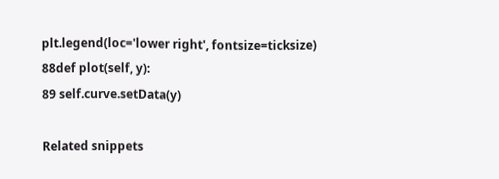plt.legend(loc='lower right', fontsize=ticksize)
88def plot(self, y):
89 self.curve.setData(y)

Related snippets